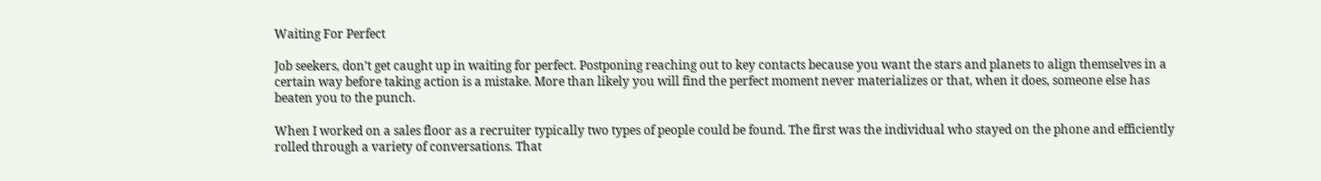Waiting For Perfect

Job seekers, don’t get caught up in waiting for perfect. Postponing reaching out to key contacts because you want the stars and planets to align themselves in a certain way before taking action is a mistake. More than likely you will find the perfect moment never materializes or that, when it does, someone else has beaten you to the punch.

When I worked on a sales floor as a recruiter typically two types of people could be found. The first was the individual who stayed on the phone and efficiently rolled through a variety of conversations. That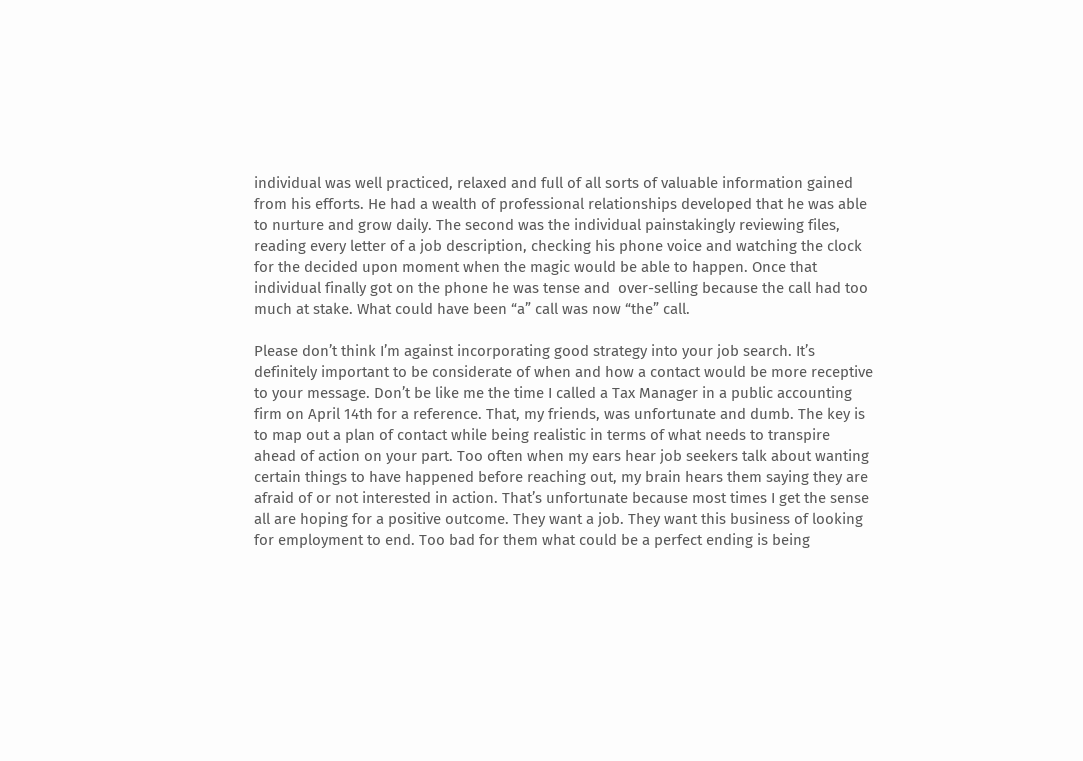individual was well practiced, relaxed and full of all sorts of valuable information gained from his efforts. He had a wealth of professional relationships developed that he was able to nurture and grow daily. The second was the individual painstakingly reviewing files, reading every letter of a job description, checking his phone voice and watching the clock for the decided upon moment when the magic would be able to happen. Once that individual finally got on the phone he was tense and  over-selling because the call had too much at stake. What could have been “a” call was now “the” call.

Please don’t think I’m against incorporating good strategy into your job search. It’s definitely important to be considerate of when and how a contact would be more receptive to your message. Don’t be like me the time I called a Tax Manager in a public accounting firm on April 14th for a reference. That, my friends, was unfortunate and dumb. The key is to map out a plan of contact while being realistic in terms of what needs to transpire ahead of action on your part. Too often when my ears hear job seekers talk about wanting certain things to have happened before reaching out, my brain hears them saying they are afraid of or not interested in action. That’s unfortunate because most times I get the sense all are hoping for a positive outcome. They want a job. They want this business of looking for employment to end. Too bad for them what could be a perfect ending is being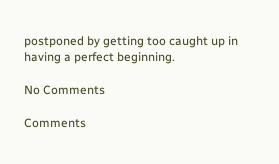postponed by getting too caught up in having a perfect beginning.

No Comments

Comments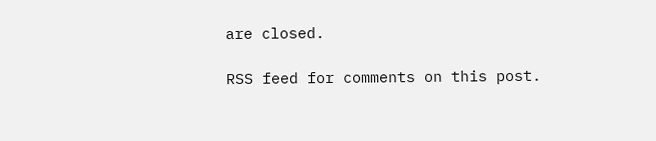are closed.

RSS feed for comments on this post.